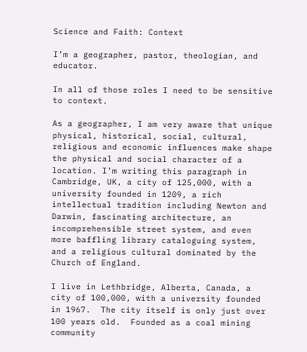Science and Faith: Context

I’m a geographer, pastor, theologian, and educator.

In all of those roles I need to be sensitive to context.

As a geographer, I am very aware that unique physical, historical, social, cultural, religious and economic influences make shape the physical and social character of a location. I’m writing this paragraph in Cambridge, UK, a city of 125,000, with a university founded in 1209, a rich intellectual tradition including Newton and Darwin, fascinating architecture, an incomprehensible street system, and even more baffling library cataloguing system, and a religious cultural dominated by the Church of England.

I live in Lethbridge, Alberta, Canada, a city of 100,000, with a university founded in 1967.  The city itself is only just over 100 years old.  Founded as a coal mining community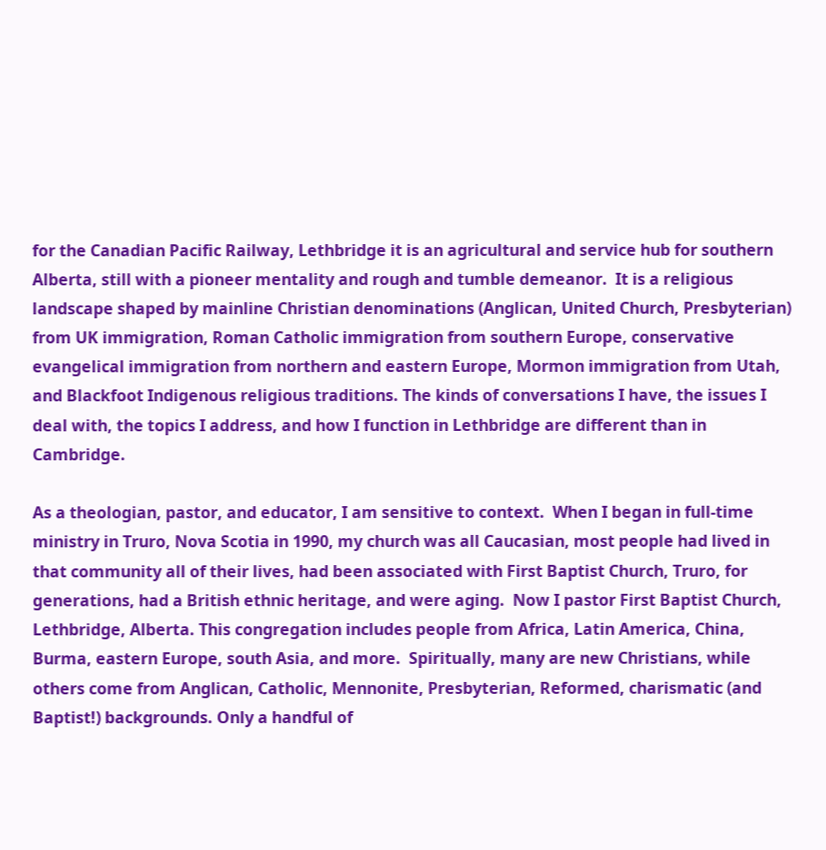for the Canadian Pacific Railway, Lethbridge it is an agricultural and service hub for southern Alberta, still with a pioneer mentality and rough and tumble demeanor.  It is a religious landscape shaped by mainline Christian denominations (Anglican, United Church, Presbyterian) from UK immigration, Roman Catholic immigration from southern Europe, conservative evangelical immigration from northern and eastern Europe, Mormon immigration from Utah, and Blackfoot Indigenous religious traditions. The kinds of conversations I have, the issues I deal with, the topics I address, and how I function in Lethbridge are different than in Cambridge.

As a theologian, pastor, and educator, I am sensitive to context.  When I began in full-time ministry in Truro, Nova Scotia in 1990, my church was all Caucasian, most people had lived in that community all of their lives, had been associated with First Baptist Church, Truro, for generations, had a British ethnic heritage, and were aging.  Now I pastor First Baptist Church, Lethbridge, Alberta. This congregation includes people from Africa, Latin America, China, Burma, eastern Europe, south Asia, and more.  Spiritually, many are new Christians, while others come from Anglican, Catholic, Mennonite, Presbyterian, Reformed, charismatic (and Baptist!) backgrounds. Only a handful of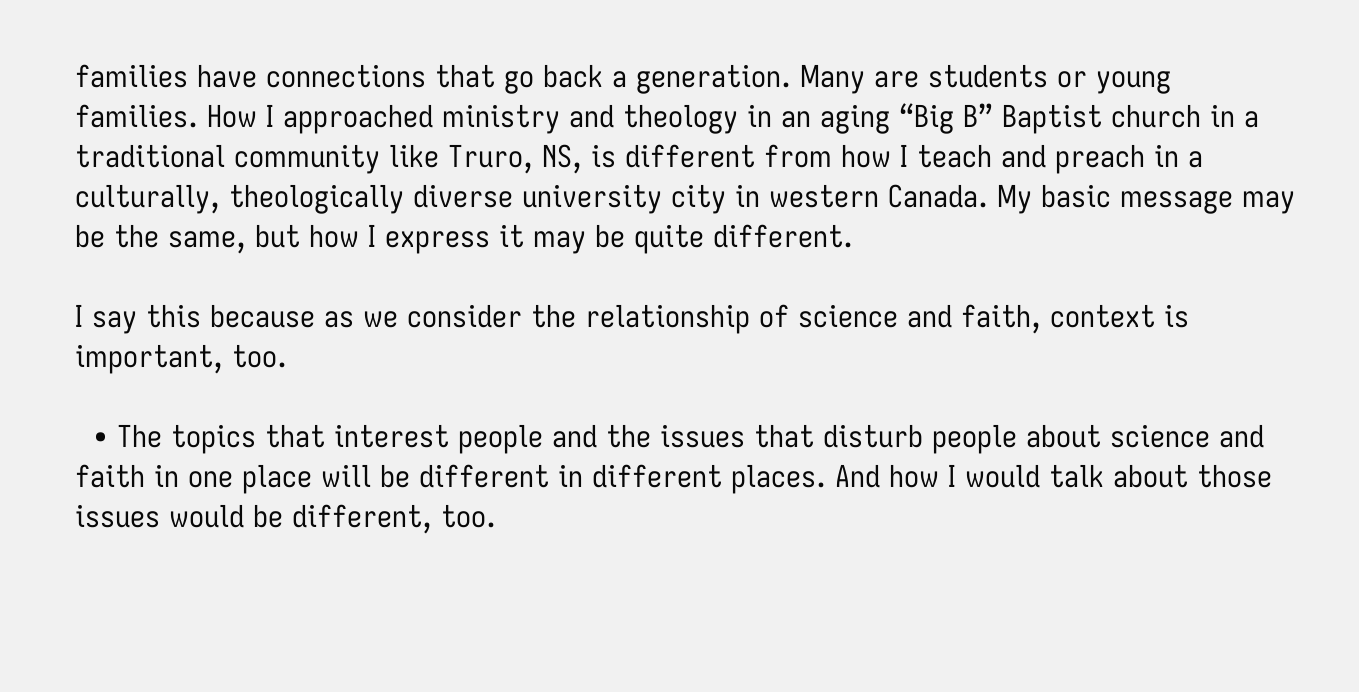families have connections that go back a generation. Many are students or young families. How I approached ministry and theology in an aging “Big B” Baptist church in a traditional community like Truro, NS, is different from how I teach and preach in a culturally, theologically diverse university city in western Canada. My basic message may be the same, but how I express it may be quite different.

I say this because as we consider the relationship of science and faith, context is important, too.

  • The topics that interest people and the issues that disturb people about science and faith in one place will be different in different places. And how I would talk about those issues would be different, too.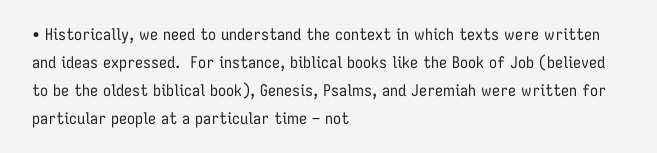• Historically, we need to understand the context in which texts were written and ideas expressed.  For instance, biblical books like the Book of Job (believed to be the oldest biblical book), Genesis, Psalms, and Jeremiah were written for particular people at a particular time – not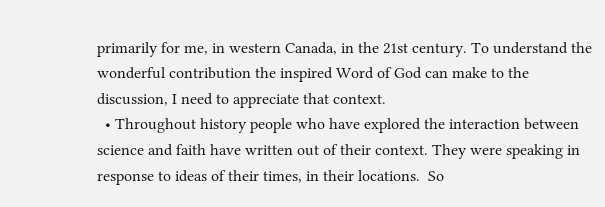primarily for me, in western Canada, in the 21st century. To understand the wonderful contribution the inspired Word of God can make to the discussion, I need to appreciate that context.
  • Throughout history people who have explored the interaction between science and faith have written out of their context. They were speaking in response to ideas of their times, in their locations.  So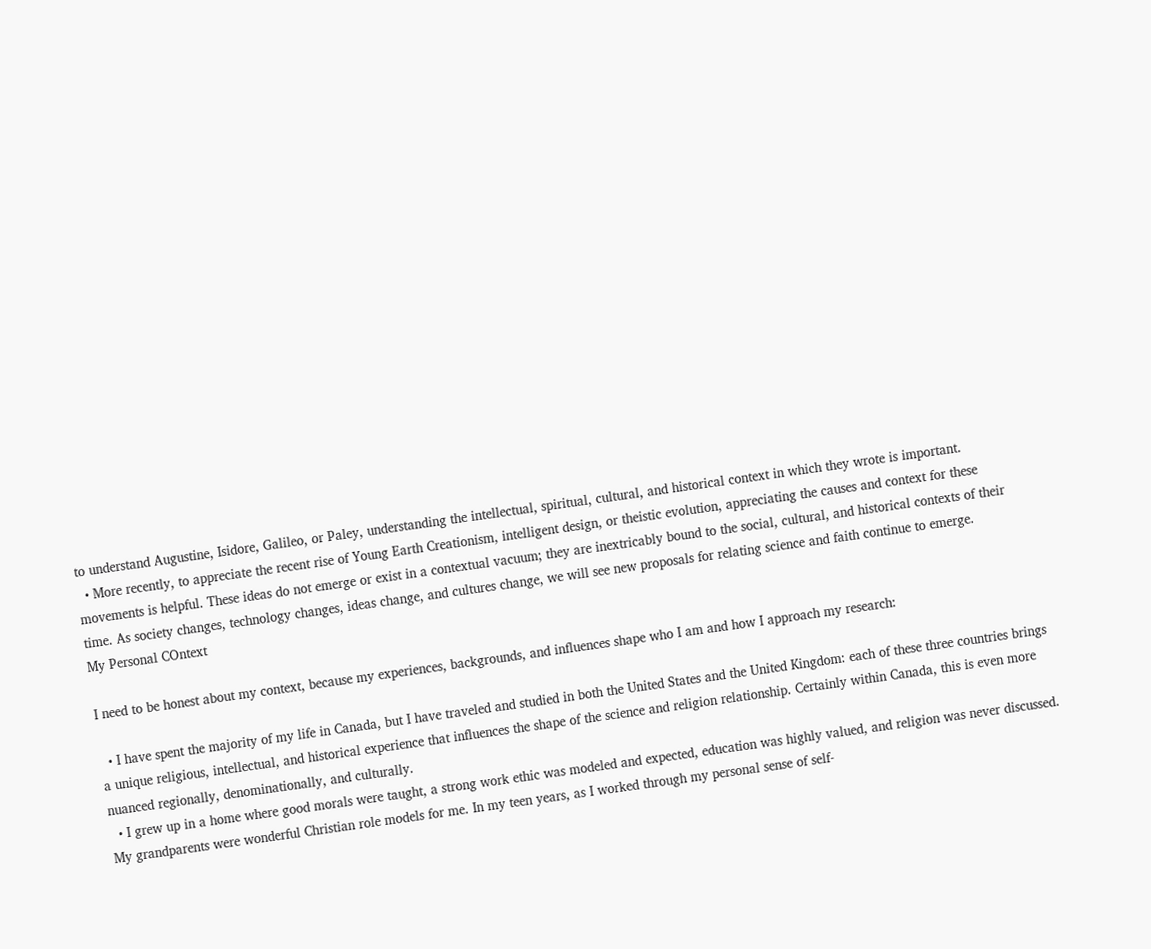to understand Augustine, Isidore, Galileo, or Paley, understanding the intellectual, spiritual, cultural, and historical context in which they wrote is important.
  • More recently, to appreciate the recent rise of Young Earth Creationism, intelligent design, or theistic evolution, appreciating the causes and context for these movements is helpful. These ideas do not emerge or exist in a contextual vacuum; they are inextricably bound to the social, cultural, and historical contexts of their time. As society changes, technology changes, ideas change, and cultures change, we will see new proposals for relating science and faith continue to emerge.
My Personal COntext

I need to be honest about my context, because my experiences, backgrounds, and influences shape who I am and how I approach my research:

  • I have spent the majority of my life in Canada, but I have traveled and studied in both the United States and the United Kingdom: each of these three countries brings a unique religious, intellectual, and historical experience that influences the shape of the science and religion relationship. Certainly within Canada, this is even more nuanced regionally, denominationally, and culturally.
  • I grew up in a home where good morals were taught, a strong work ethic was modeled and expected, education was highly valued, and religion was never discussed. My grandparents were wonderful Christian role models for me. In my teen years, as I worked through my personal sense of self-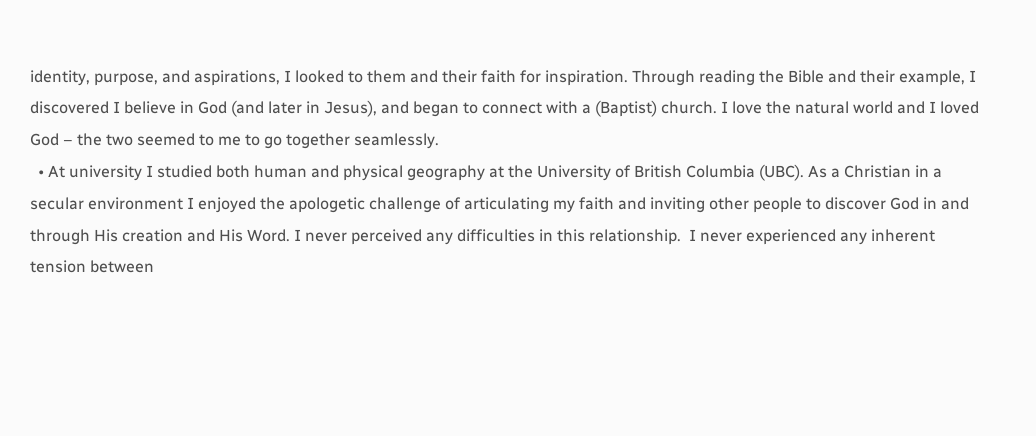identity, purpose, and aspirations, I looked to them and their faith for inspiration. Through reading the Bible and their example, I discovered I believe in God (and later in Jesus), and began to connect with a (Baptist) church. I love the natural world and I loved God – the two seemed to me to go together seamlessly.
  • At university I studied both human and physical geography at the University of British Columbia (UBC). As a Christian in a secular environment I enjoyed the apologetic challenge of articulating my faith and inviting other people to discover God in and through His creation and His Word. I never perceived any difficulties in this relationship.  I never experienced any inherent tension between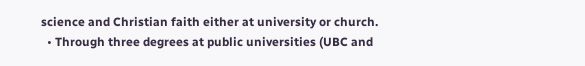science and Christian faith either at university or church.
  • Through three degrees at public universities (UBC and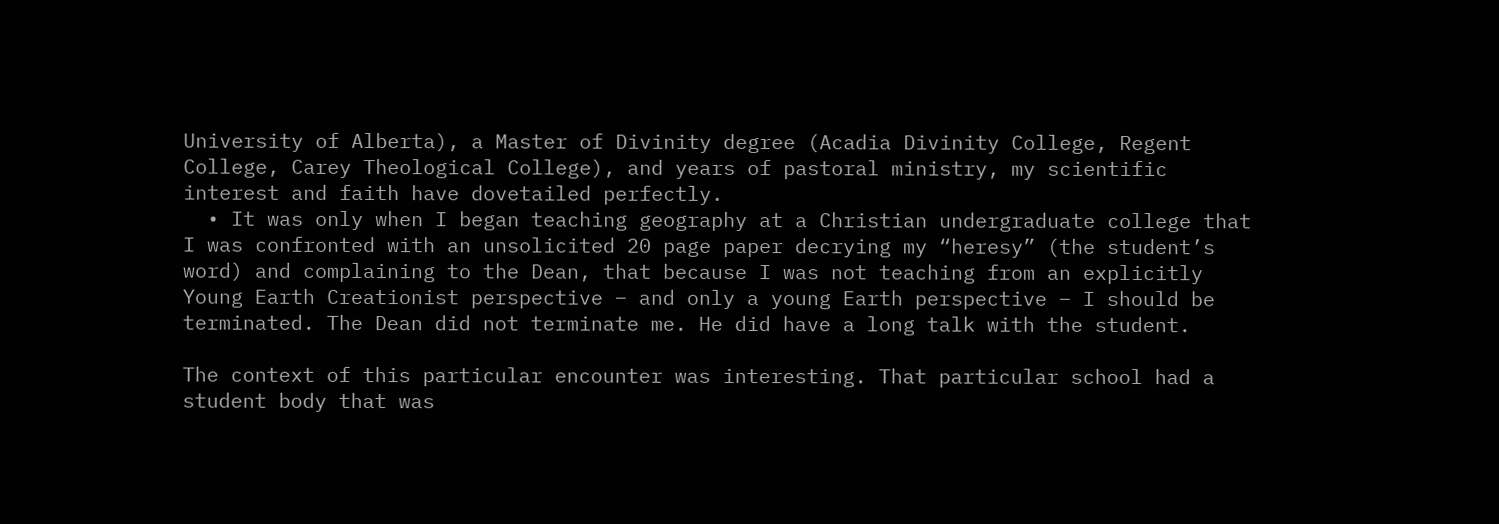University of Alberta), a Master of Divinity degree (Acadia Divinity College, Regent College, Carey Theological College), and years of pastoral ministry, my scientific interest and faith have dovetailed perfectly.
  • It was only when I began teaching geography at a Christian undergraduate college that I was confronted with an unsolicited 20 page paper decrying my “heresy” (the student’s word) and complaining to the Dean, that because I was not teaching from an explicitly Young Earth Creationist perspective – and only a young Earth perspective – I should be terminated. The Dean did not terminate me. He did have a long talk with the student.

The context of this particular encounter was interesting. That particular school had a student body that was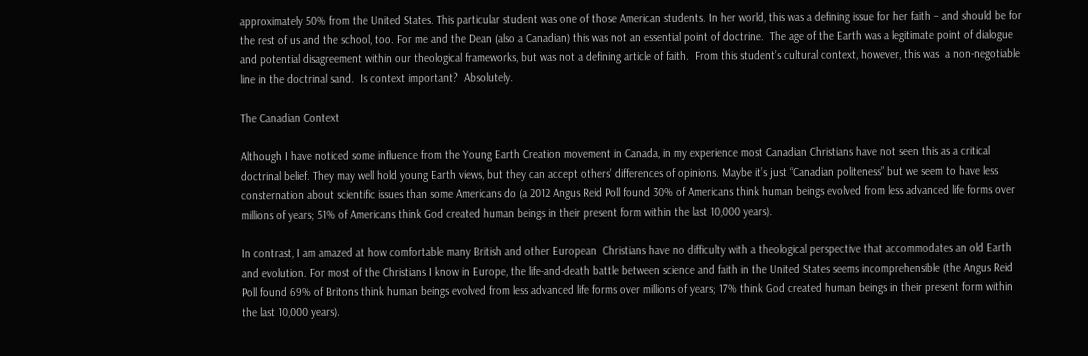approximately 50% from the United States. This particular student was one of those American students. In her world, this was a defining issue for her faith – and should be for the rest of us and the school, too. For me and the Dean (also a Canadian) this was not an essential point of doctrine.  The age of the Earth was a legitimate point of dialogue and potential disagreement within our theological frameworks, but was not a defining article of faith.  From this student’s cultural context, however, this was  a non-negotiable line in the doctrinal sand.  Is context important?  Absolutely.

The Canadian Context

Although I have noticed some influence from the Young Earth Creation movement in Canada, in my experience most Canadian Christians have not seen this as a critical doctrinal belief. They may well hold young Earth views, but they can accept others’ differences of opinions. Maybe it’s just “Canadian politeness” but we seem to have less consternation about scientific issues than some Americans do (a 2012 Angus Reid Poll found 30% of Americans think human beings evolved from less advanced life forms over millions of years; 51% of Americans think God created human beings in their present form within the last 10,000 years).

In contrast, I am amazed at how comfortable many British and other European  Christians have no difficulty with a theological perspective that accommodates an old Earth and evolution. For most of the Christians I know in Europe, the life-and-death battle between science and faith in the United States seems incomprehensible (the Angus Reid Poll found 69% of Britons think human beings evolved from less advanced life forms over millions of years; 17% think God created human beings in their present form within the last 10,000 years).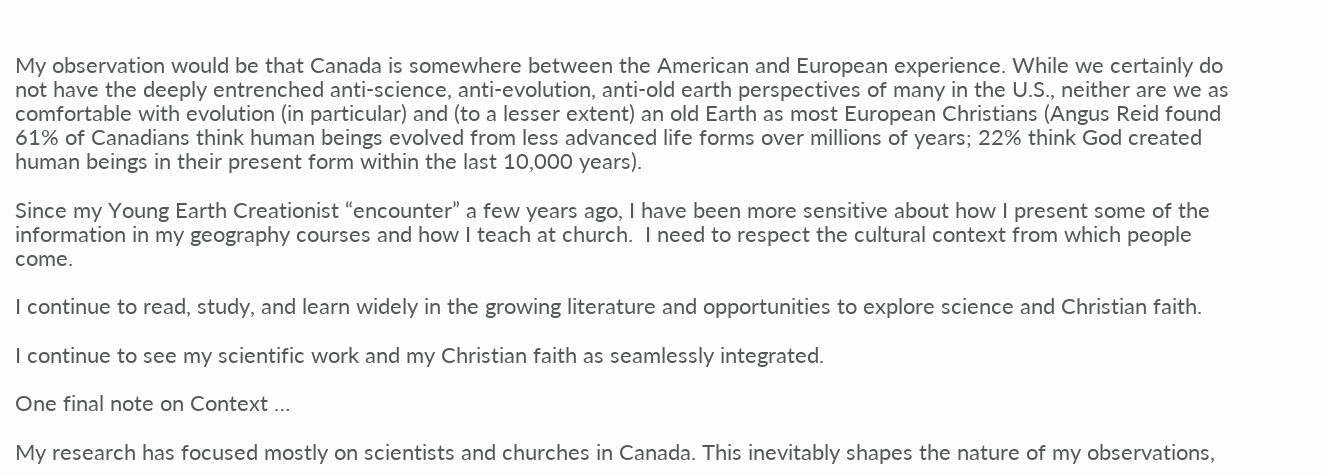My observation would be that Canada is somewhere between the American and European experience. While we certainly do not have the deeply entrenched anti-science, anti-evolution, anti-old earth perspectives of many in the U.S., neither are we as comfortable with evolution (in particular) and (to a lesser extent) an old Earth as most European Christians (Angus Reid found 61% of Canadians think human beings evolved from less advanced life forms over millions of years; 22% think God created human beings in their present form within the last 10,000 years).

Since my Young Earth Creationist “encounter” a few years ago, I have been more sensitive about how I present some of the information in my geography courses and how I teach at church.  I need to respect the cultural context from which people come.

I continue to read, study, and learn widely in the growing literature and opportunities to explore science and Christian faith.

I continue to see my scientific work and my Christian faith as seamlessly integrated.

One final note on Context …

My research has focused mostly on scientists and churches in Canada. This inevitably shapes the nature of my observations,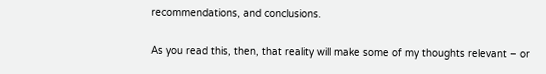recommendations, and conclusions.

As you read this, then, that reality will make some of my thoughts relevant – or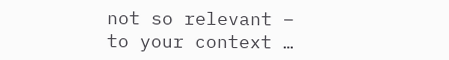not so relevant – to your context …